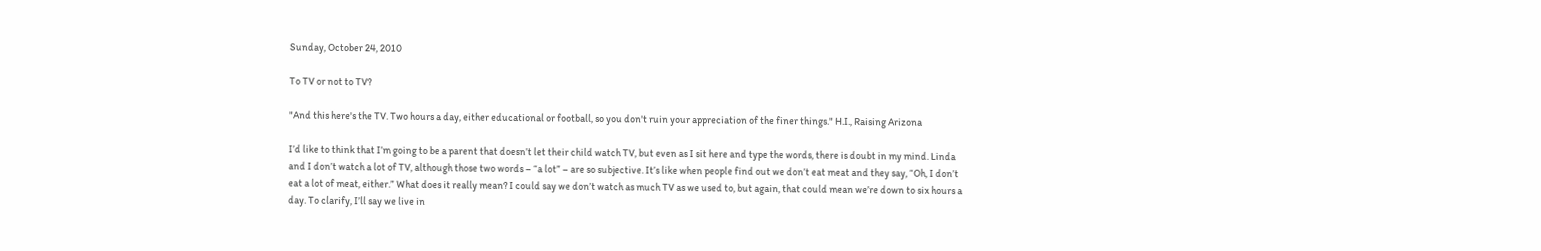Sunday, October 24, 2010

To TV or not to TV?

"And this here's the TV. Two hours a day, either educational or football, so you don't ruin your appreciation of the finer things." H.I., Raising Arizona

I’d like to think that I’m going to be a parent that doesn’t let their child watch TV, but even as I sit here and type the words, there is doubt in my mind. Linda and I don’t watch a lot of TV, although those two words – “a lot” – are so subjective. It’s like when people find out we don’t eat meat and they say, “Oh, I don’t eat a lot of meat, either.” What does it really mean? I could say we don’t watch as much TV as we used to, but again, that could mean we’re down to six hours a day. To clarify, I’ll say we live in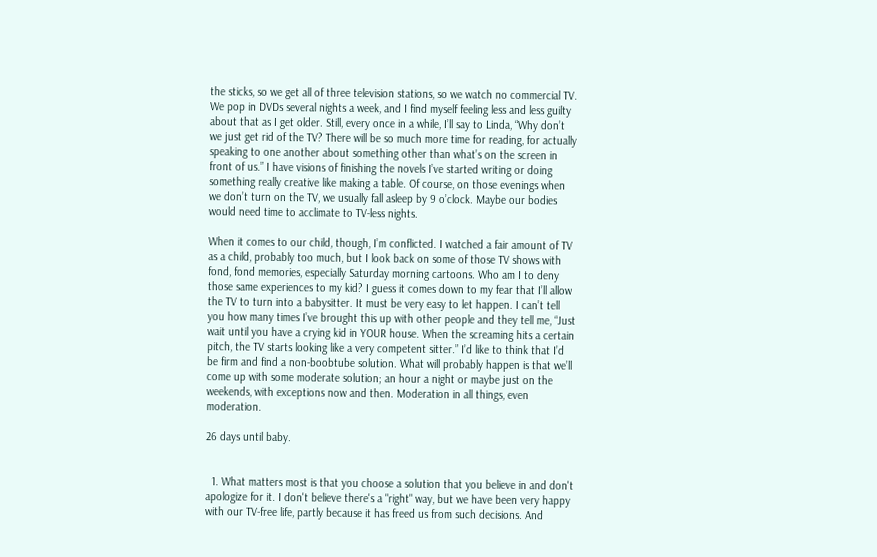the sticks, so we get all of three television stations, so we watch no commercial TV. We pop in DVDs several nights a week, and I find myself feeling less and less guilty about that as I get older. Still, every once in a while, I’ll say to Linda, “Why don’t we just get rid of the TV? There will be so much more time for reading, for actually speaking to one another about something other than what’s on the screen in front of us.” I have visions of finishing the novels I’ve started writing or doing something really creative like making a table. Of course, on those evenings when we don’t turn on the TV, we usually fall asleep by 9 o’clock. Maybe our bodies would need time to acclimate to TV-less nights.

When it comes to our child, though, I’m conflicted. I watched a fair amount of TV as a child, probably too much, but I look back on some of those TV shows with fond, fond memories, especially Saturday morning cartoons. Who am I to deny those same experiences to my kid? I guess it comes down to my fear that I’ll allow the TV to turn into a babysitter. It must be very easy to let happen. I can’t tell you how many times I’ve brought this up with other people and they tell me, “Just wait until you have a crying kid in YOUR house. When the screaming hits a certain pitch, the TV starts looking like a very competent sitter.” I’d like to think that I’d be firm and find a non-boobtube solution. What will probably happen is that we’ll come up with some moderate solution; an hour a night or maybe just on the weekends, with exceptions now and then. Moderation in all things, even moderation.

26 days until baby.


  1. What matters most is that you choose a solution that you believe in and don't apologize for it. I don't believe there's a "right" way, but we have been very happy with our TV-free life, partly because it has freed us from such decisions. And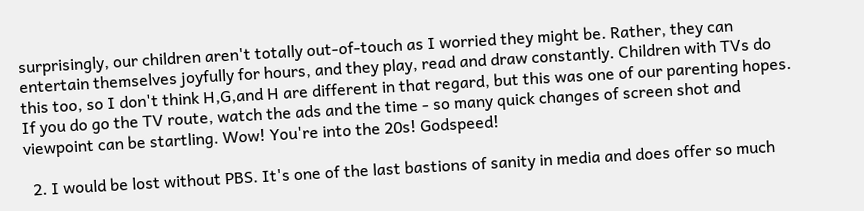surprisingly, our children aren't totally out-of-touch as I worried they might be. Rather, they can entertain themselves joyfully for hours, and they play, read and draw constantly. Children with TVs do this too, so I don't think H,G,and H are different in that regard, but this was one of our parenting hopes. If you do go the TV route, watch the ads and the time - so many quick changes of screen shot and viewpoint can be startling. Wow! You're into the 20s! Godspeed!

  2. I would be lost without PBS. It's one of the last bastions of sanity in media and does offer so much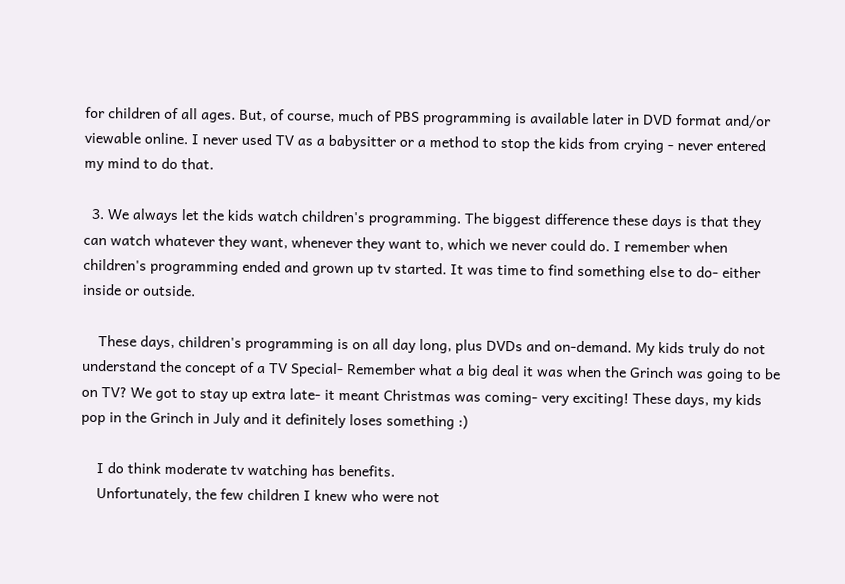for children of all ages. But, of course, much of PBS programming is available later in DVD format and/or viewable online. I never used TV as a babysitter or a method to stop the kids from crying - never entered my mind to do that.

  3. We always let the kids watch children's programming. The biggest difference these days is that they can watch whatever they want, whenever they want to, which we never could do. I remember when children's programming ended and grown up tv started. It was time to find something else to do- either inside or outside.

    These days, children's programming is on all day long, plus DVDs and on-demand. My kids truly do not understand the concept of a TV Special- Remember what a big deal it was when the Grinch was going to be on TV? We got to stay up extra late- it meant Christmas was coming- very exciting! These days, my kids pop in the Grinch in July and it definitely loses something :)

    I do think moderate tv watching has benefits.
    Unfortunately, the few children I knew who were not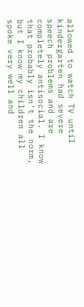allowed to watch TV until kindergarten had severe speech problems and are completely antisocial. I know that probably isn't the norm, but I know my children all spoke very well and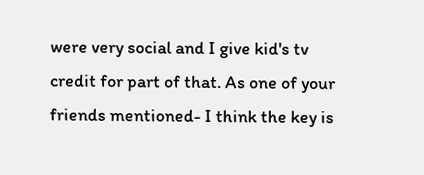were very social and I give kid's tv credit for part of that. As one of your friends mentioned- I think the key is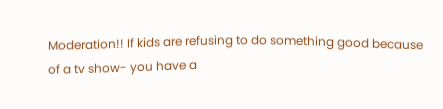Moderation!! If kids are refusing to do something good because of a tv show- you have a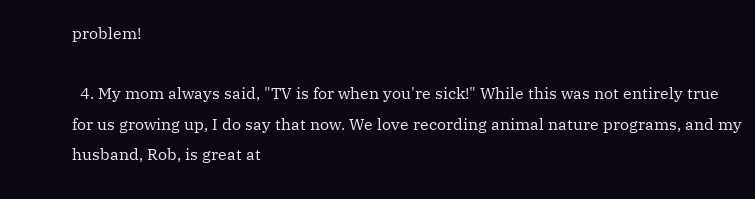problem!

  4. My mom always said, "TV is for when you're sick!" While this was not entirely true for us growing up, I do say that now. We love recording animal nature programs, and my husband, Rob, is great at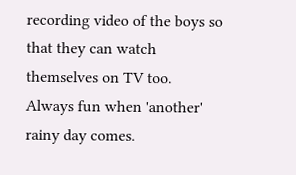recording video of the boys so that they can watch themselves on TV too. Always fun when 'another' rainy day comes.